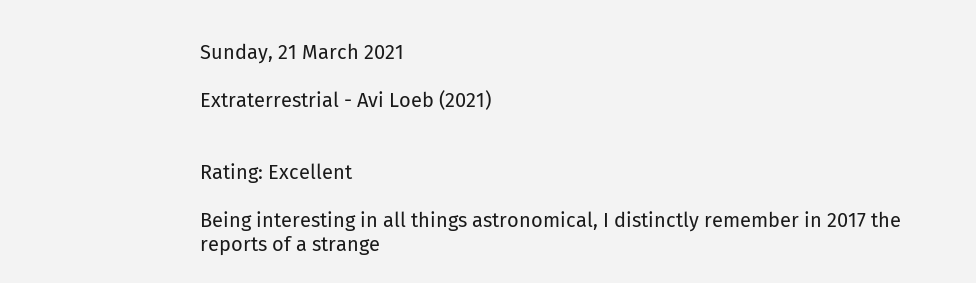Sunday, 21 March 2021

Extraterrestrial - Avi Loeb (2021)


Rating: Excellent

Being interesting in all things astronomical, I distinctly remember in 2017 the reports of a strange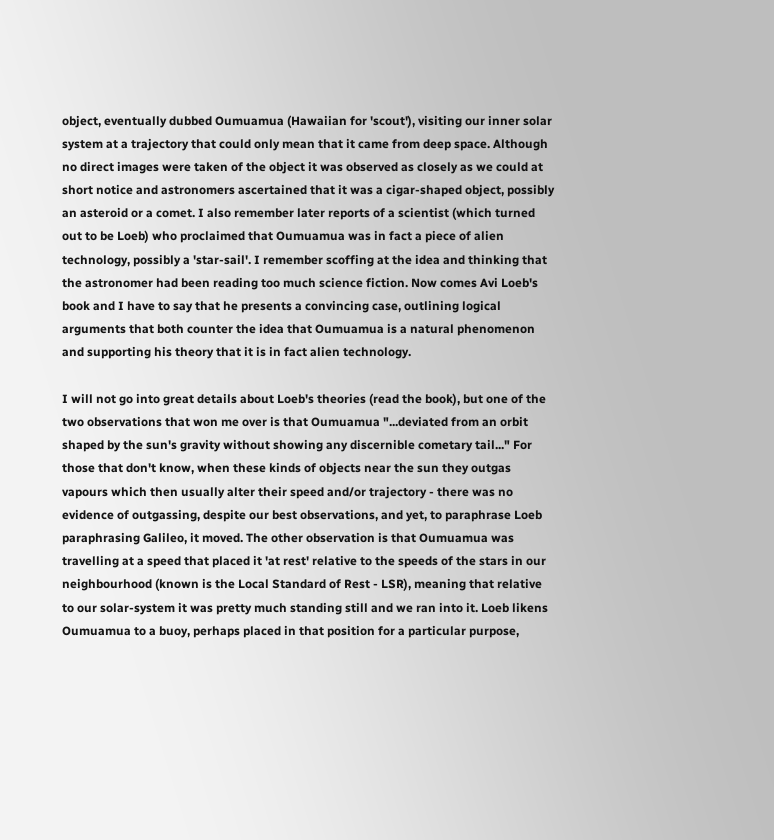object, eventually dubbed Oumuamua (Hawaiian for 'scout'), visiting our inner solar system at a trajectory that could only mean that it came from deep space. Although no direct images were taken of the object it was observed as closely as we could at short notice and astronomers ascertained that it was a cigar-shaped object, possibly an asteroid or a comet. I also remember later reports of a scientist (which turned out to be Loeb) who proclaimed that Oumuamua was in fact a piece of alien technology, possibly a 'star-sail'. I remember scoffing at the idea and thinking that the astronomer had been reading too much science fiction. Now comes Avi Loeb's book and I have to say that he presents a convincing case, outlining logical arguments that both counter the idea that Oumuamua is a natural phenomenon and supporting his theory that it is in fact alien technology.

I will not go into great details about Loeb's theories (read the book), but one of the two observations that won me over is that Oumuamua "...deviated from an orbit shaped by the sun's gravity without showing any discernible cometary tail..." For those that don't know, when these kinds of objects near the sun they outgas vapours which then usually alter their speed and/or trajectory - there was no evidence of outgassing, despite our best observations, and yet, to paraphrase Loeb paraphrasing Galileo, it moved. The other observation is that Oumuamua was travelling at a speed that placed it 'at rest' relative to the speeds of the stars in our neighbourhood (known is the Local Standard of Rest - LSR), meaning that relative to our solar-system it was pretty much standing still and we ran into it. Loeb likens Oumuamua to a buoy, perhaps placed in that position for a particular purpose,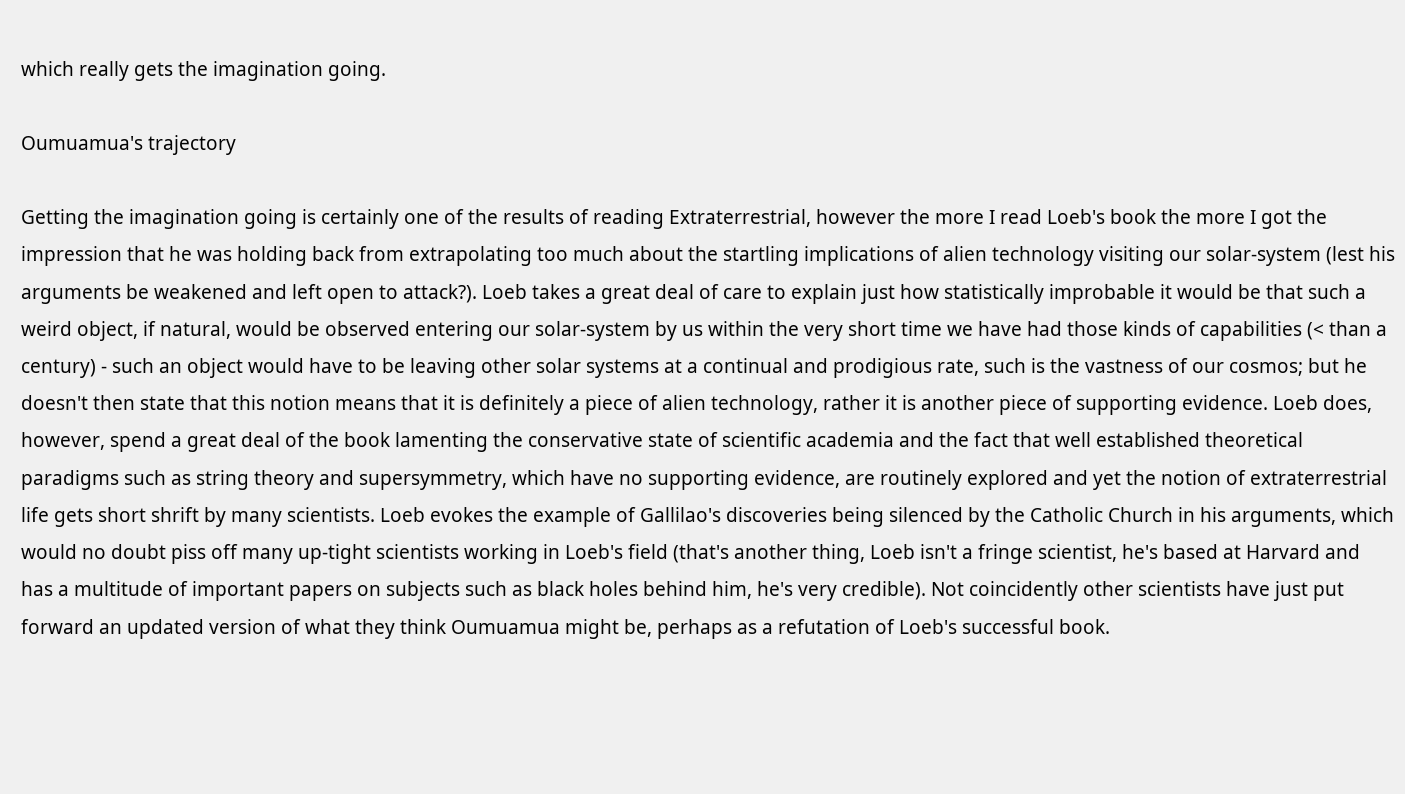which really gets the imagination going.

Oumuamua's trajectory

Getting the imagination going is certainly one of the results of reading Extraterrestrial, however the more I read Loeb's book the more I got the impression that he was holding back from extrapolating too much about the startling implications of alien technology visiting our solar-system (lest his arguments be weakened and left open to attack?). Loeb takes a great deal of care to explain just how statistically improbable it would be that such a weird object, if natural, would be observed entering our solar-system by us within the very short time we have had those kinds of capabilities (< than a century) - such an object would have to be leaving other solar systems at a continual and prodigious rate, such is the vastness of our cosmos; but he doesn't then state that this notion means that it is definitely a piece of alien technology, rather it is another piece of supporting evidence. Loeb does, however, spend a great deal of the book lamenting the conservative state of scientific academia and the fact that well established theoretical paradigms such as string theory and supersymmetry, which have no supporting evidence, are routinely explored and yet the notion of extraterrestrial life gets short shrift by many scientists. Loeb evokes the example of Gallilao's discoveries being silenced by the Catholic Church in his arguments, which would no doubt piss off many up-tight scientists working in Loeb's field (that's another thing, Loeb isn't a fringe scientist, he's based at Harvard and has a multitude of important papers on subjects such as black holes behind him, he's very credible). Not coincidently other scientists have just put forward an updated version of what they think Oumuamua might be, perhaps as a refutation of Loeb's successful book.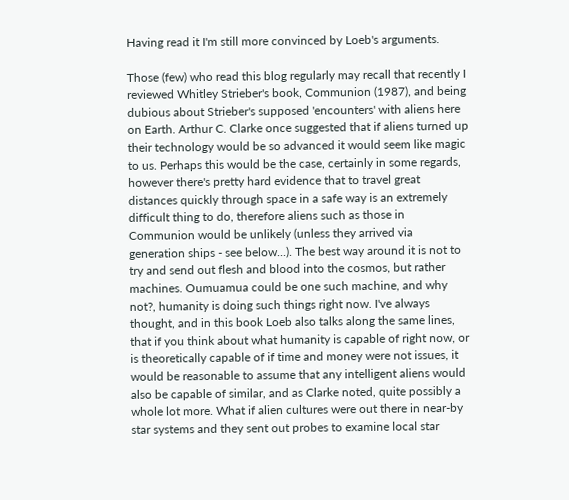Having read it I'm still more convinced by Loeb's arguments.

Those (few) who read this blog regularly may recall that recently I reviewed Whitley Strieber's book, Communion (1987), and being dubious about Strieber's supposed 'encounters' with aliens here on Earth. Arthur C. Clarke once suggested that if aliens turned up their technology would be so advanced it would seem like magic to us. Perhaps this would be the case, certainly in some regards, however there's pretty hard evidence that to travel great distances quickly through space in a safe way is an extremely difficult thing to do, therefore aliens such as those in Communion would be unlikely (unless they arrived via generation ships - see below...). The best way around it is not to try and send out flesh and blood into the cosmos, but rather machines. Oumuamua could be one such machine, and why not?, humanity is doing such things right now. I've always thought, and in this book Loeb also talks along the same lines, that if you think about what humanity is capable of right now, or is theoretically capable of if time and money were not issues, it would be reasonable to assume that any intelligent aliens would also be capable of similar, and as Clarke noted, quite possibly a whole lot more. What if alien cultures were out there in near-by star systems and they sent out probes to examine local star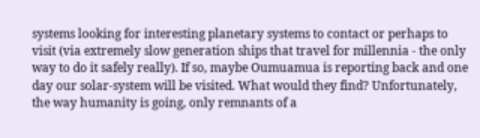systems looking for interesting planetary systems to contact or perhaps to visit (via extremely slow generation ships that travel for millennia - the only way to do it safely really). If so, maybe Oumuamua is reporting back and one day our solar-system will be visited. What would they find? Unfortunately, the way humanity is going, only remnants of a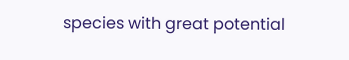species with great potential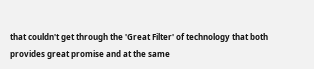that couldn't get through the 'Great Filter' of technology that both provides great promise and at the same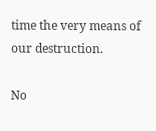time the very means of our destruction.

No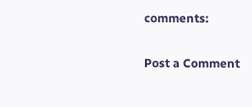comments:

Post a Comment